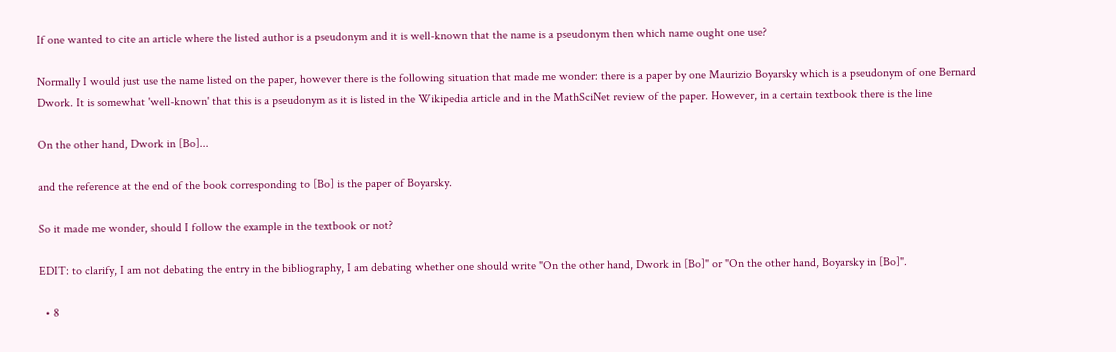If one wanted to cite an article where the listed author is a pseudonym and it is well-known that the name is a pseudonym then which name ought one use?

Normally I would just use the name listed on the paper, however there is the following situation that made me wonder: there is a paper by one Maurizio Boyarsky which is a pseudonym of one Bernard Dwork. It is somewhat 'well-known' that this is a pseudonym as it is listed in the Wikipedia article and in the MathSciNet review of the paper. However, in a certain textbook there is the line

On the other hand, Dwork in [Bo]...

and the reference at the end of the book corresponding to [Bo] is the paper of Boyarsky.

So it made me wonder, should I follow the example in the textbook or not?

EDIT: to clarify, I am not debating the entry in the bibliography, I am debating whether one should write "On the other hand, Dwork in [Bo]" or "On the other hand, Boyarsky in [Bo]".

  • 8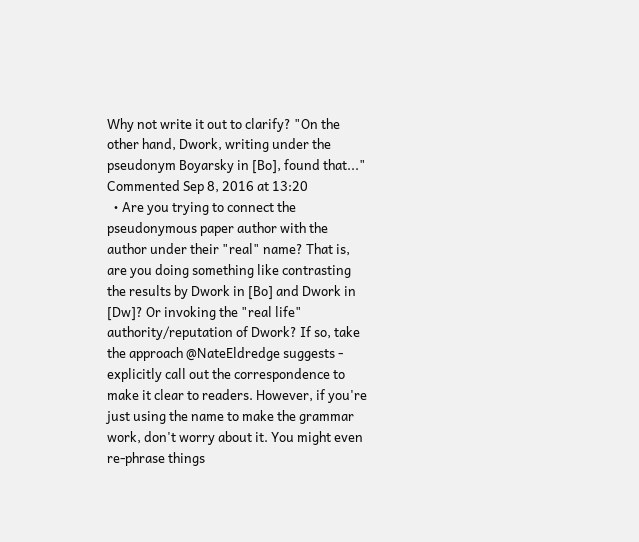Why not write it out to clarify? "On the other hand, Dwork, writing under the pseudonym Boyarsky in [Bo], found that..." Commented Sep 8, 2016 at 13:20
  • Are you trying to connect the pseudonymous paper author with the author under their "real" name? That is, are you doing something like contrasting the results by Dwork in [Bo] and Dwork in [Dw]? Or invoking the "real life" authority/reputation of Dwork? If so, take the approach @NateEldredge suggests - explicitly call out the correspondence to make it clear to readers. However, if you're just using the name to make the grammar work, don't worry about it. You might even re-phrase things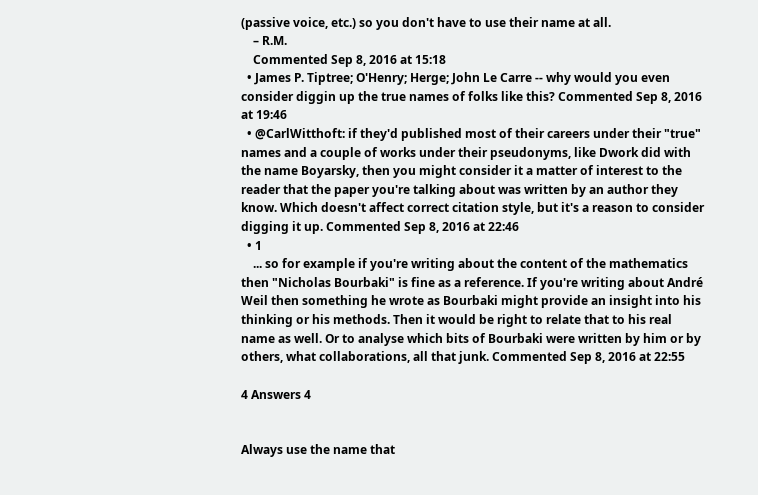(passive voice, etc.) so you don't have to use their name at all.
    – R.M.
    Commented Sep 8, 2016 at 15:18
  • James P. Tiptree; O'Henry; Herge; John Le Carre -- why would you even consider diggin up the true names of folks like this? Commented Sep 8, 2016 at 19:46
  • @CarlWitthoft: if they'd published most of their careers under their "true" names and a couple of works under their pseudonyms, like Dwork did with the name Boyarsky, then you might consider it a matter of interest to the reader that the paper you're talking about was written by an author they know. Which doesn't affect correct citation style, but it's a reason to consider digging it up. Commented Sep 8, 2016 at 22:46
  • 1
    ... so for example if you're writing about the content of the mathematics then "Nicholas Bourbaki" is fine as a reference. If you're writing about André Weil then something he wrote as Bourbaki might provide an insight into his thinking or his methods. Then it would be right to relate that to his real name as well. Or to analyse which bits of Bourbaki were written by him or by others, what collaborations, all that junk. Commented Sep 8, 2016 at 22:55

4 Answers 4


Always use the name that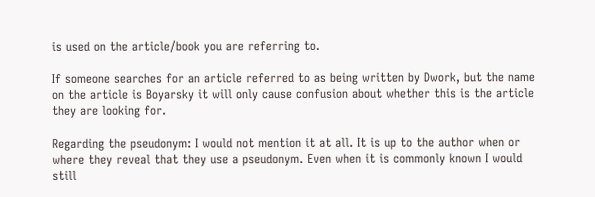is used on the article/book you are referring to.

If someone searches for an article referred to as being written by Dwork, but the name on the article is Boyarsky it will only cause confusion about whether this is the article they are looking for.

Regarding the pseudonym: I would not mention it at all. It is up to the author when or where they reveal that they use a pseudonym. Even when it is commonly known I would still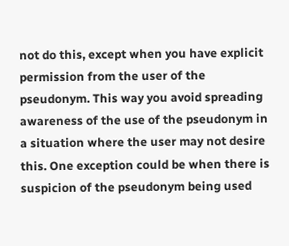not do this, except when you have explicit permission from the user of the pseudonym. This way you avoid spreading awareness of the use of the pseudonym in a situation where the user may not desire this. One exception could be when there is suspicion of the pseudonym being used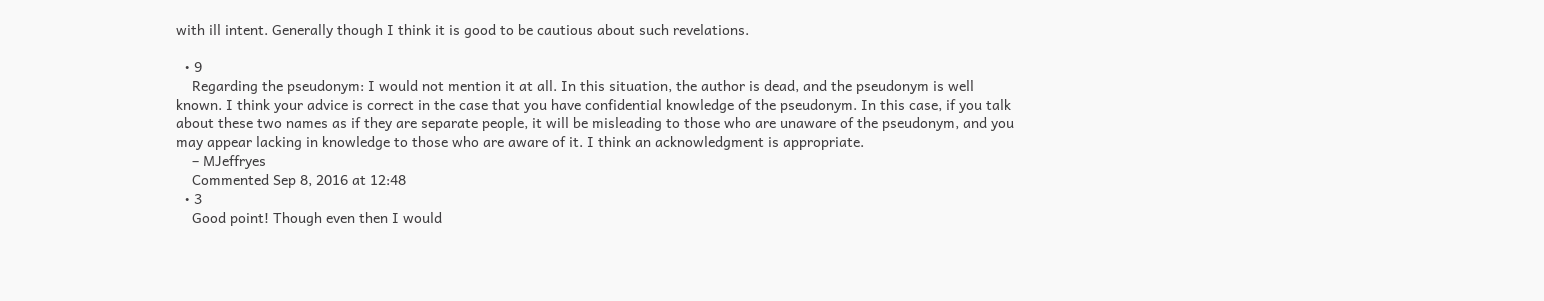with ill intent. Generally though I think it is good to be cautious about such revelations.

  • 9
    Regarding the pseudonym: I would not mention it at all. In this situation, the author is dead, and the pseudonym is well known. I think your advice is correct in the case that you have confidential knowledge of the pseudonym. In this case, if you talk about these two names as if they are separate people, it will be misleading to those who are unaware of the pseudonym, and you may appear lacking in knowledge to those who are aware of it. I think an acknowledgment is appropriate.
    – MJeffryes
    Commented Sep 8, 2016 at 12:48
  • 3
    Good point! Though even then I would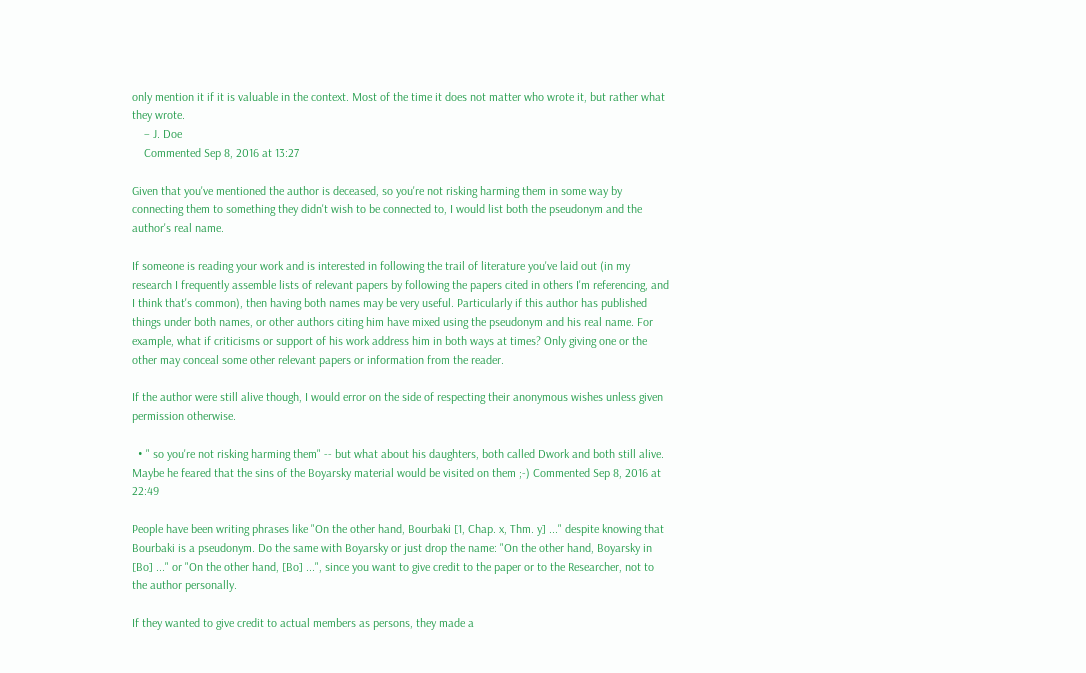only mention it if it is valuable in the context. Most of the time it does not matter who wrote it, but rather what they wrote.
    – J. Doe
    Commented Sep 8, 2016 at 13:27

Given that you've mentioned the author is deceased, so you're not risking harming them in some way by connecting them to something they didn't wish to be connected to, I would list both the pseudonym and the author's real name.

If someone is reading your work and is interested in following the trail of literature you've laid out (in my research I frequently assemble lists of relevant papers by following the papers cited in others I'm referencing, and I think that's common), then having both names may be very useful. Particularly if this author has published things under both names, or other authors citing him have mixed using the pseudonym and his real name. For example, what if criticisms or support of his work address him in both ways at times? Only giving one or the other may conceal some other relevant papers or information from the reader.

If the author were still alive though, I would error on the side of respecting their anonymous wishes unless given permission otherwise.

  • " so you're not risking harming them" -- but what about his daughters, both called Dwork and both still alive. Maybe he feared that the sins of the Boyarsky material would be visited on them ;-) Commented Sep 8, 2016 at 22:49

People have been writing phrases like "On the other hand, Bourbaki [1, Chap. x, Thm. y] ..." despite knowing that Bourbaki is a pseudonym. Do the same with Boyarsky or just drop the name: "On the other hand, Boyarsky in [Bo] ..." or "On the other hand, [Bo] ...", since you want to give credit to the paper or to the Researcher, not to the author personally.

If they wanted to give credit to actual members as persons, they made a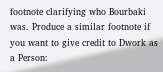footnote clarifying who Bourbaki was. Produce a similar footnote if you want to give credit to Dwork as a Person: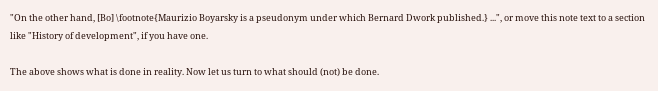"On the other hand, [Bo] \footnote{Maurizio Boyarsky is a pseudonym under which Bernard Dwork published.} ...", or move this note text to a section like "History of development", if you have one.

The above shows what is done in reality. Now let us turn to what should (not) be done.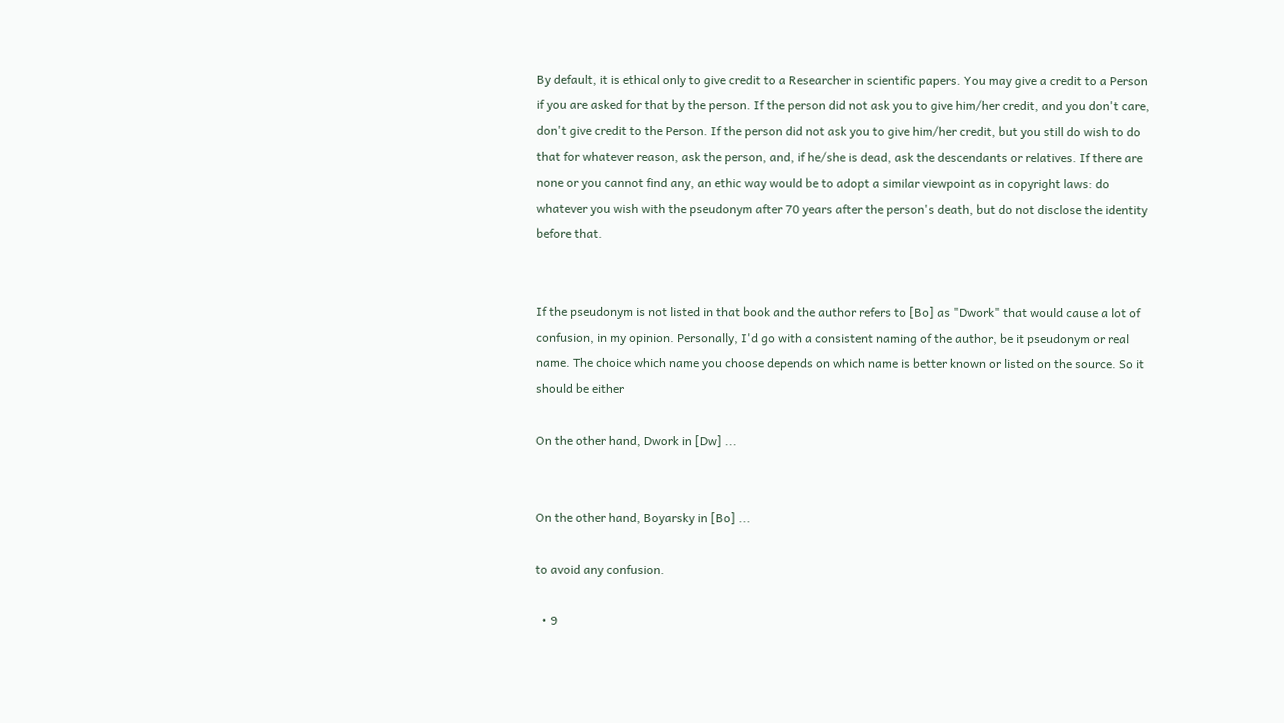By default, it is ethical only to give credit to a Researcher in scientific papers. You may give a credit to a Person if you are asked for that by the person. If the person did not ask you to give him/her credit, and you don't care, don't give credit to the Person. If the person did not ask you to give him/her credit, but you still do wish to do that for whatever reason, ask the person, and, if he/she is dead, ask the descendants or relatives. If there are none or you cannot find any, an ethic way would be to adopt a similar viewpoint as in copyright laws: do whatever you wish with the pseudonym after 70 years after the person's death, but do not disclose the identity before that.


If the pseudonym is not listed in that book and the author refers to [Bo] as "Dwork" that would cause a lot of confusion, in my opinion. Personally, I'd go with a consistent naming of the author, be it pseudonym or real name. The choice which name you choose depends on which name is better known or listed on the source. So it should be either

On the other hand, Dwork in [Dw] ...


On the other hand, Boyarsky in [Bo] ...

to avoid any confusion.

  • 9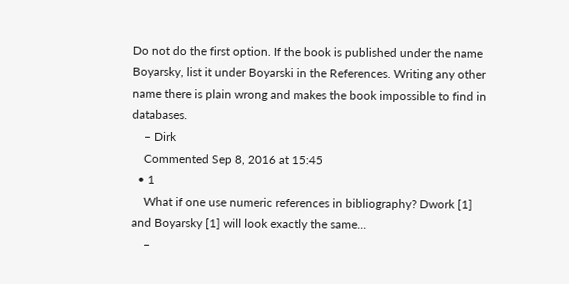Do not do the first option. If the book is published under the name Boyarsky, list it under Boyarski in the References. Writing any other name there is plain wrong and makes the book impossible to find in databases.
    – Dirk
    Commented Sep 8, 2016 at 15:45
  • 1
    What if one use numeric references in bibliography? Dwork [1] and Boyarsky [1] will look exactly the same...
    –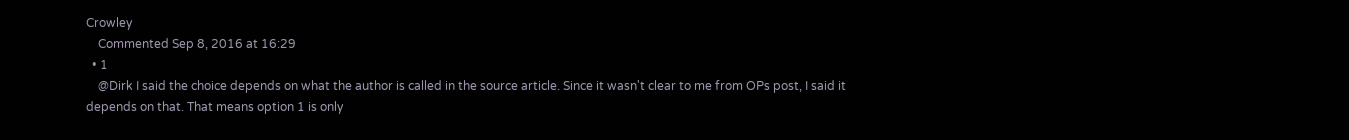Crowley
    Commented Sep 8, 2016 at 16:29
  • 1
    @Dirk I said the choice depends on what the author is called in the source article. Since it wasn't clear to me from OPs post, I said it depends on that. That means option 1 is only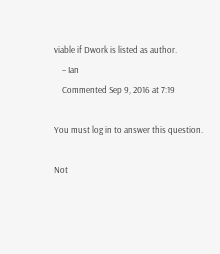viable if Dwork is listed as author.
    – Ian
    Commented Sep 9, 2016 at 7:19

You must log in to answer this question.

Not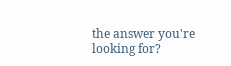the answer you're looking for?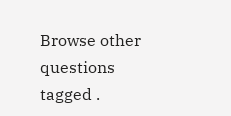Browse other questions tagged .